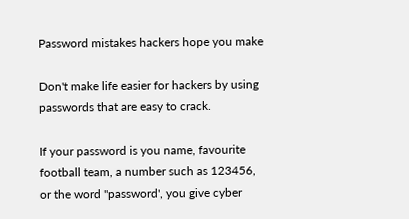Password mistakes hackers hope you make

Don't make life easier for hackers by using passwords that are easy to crack.

If your password is you name, favourite football team, a number such as 123456, or the word "password', you give cyber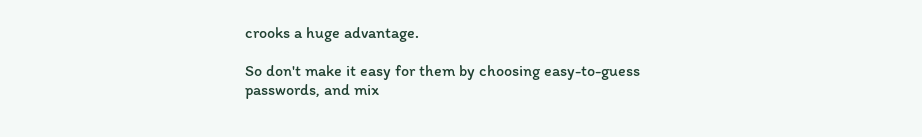crooks a huge advantage.

So don't make it easy for them by choosing easy-to-guess passwords, and mix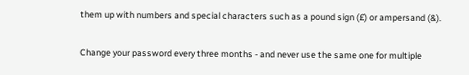them up with numbers and special characters such as a pound sign (£) or ampersand (&).

Change your password every three months - and never use the same one for multiple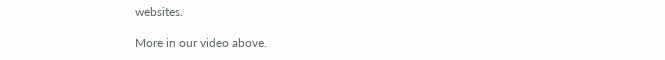websites.

More in our video above.